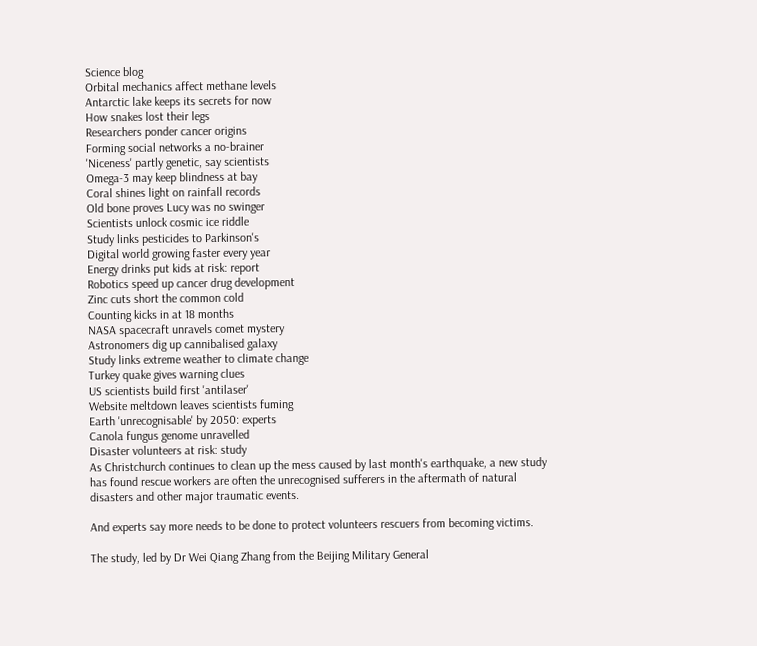Science blog
Orbital mechanics affect methane levels
Antarctic lake keeps its secrets for now
How snakes lost their legs
Researchers ponder cancer origins
Forming social networks a no-brainer
'Niceness' partly genetic, say scientists
Omega-3 may keep blindness at bay
Coral shines light on rainfall records
Old bone proves Lucy was no swinger
Scientists unlock cosmic ice riddle
Study links pesticides to Parkinson's
Digital world growing faster every year
Energy drinks put kids at risk: report
Robotics speed up cancer drug development
Zinc cuts short the common cold
Counting kicks in at 18 months
NASA spacecraft unravels comet mystery
Astronomers dig up cannibalised galaxy
Study links extreme weather to climate change
Turkey quake gives warning clues
US scientists build first 'antilaser'
Website meltdown leaves scientists fuming
Earth 'unrecognisable' by 2050: experts
Canola fungus genome unravelled
Disaster volunteers at risk: study
As Christchurch continues to clean up the mess caused by last month's earthquake, a new study has found rescue workers are often the unrecognised sufferers in the aftermath of natural disasters and other major traumatic events.

And experts say more needs to be done to protect volunteers rescuers from becoming victims.

The study, led by Dr Wei Qiang Zhang from the Beijing Military General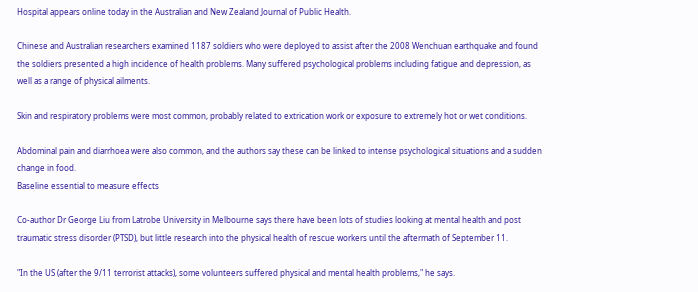Hospital appears online today in the Australian and New Zealand Journal of Public Health.

Chinese and Australian researchers examined 1187 soldiers who were deployed to assist after the 2008 Wenchuan earthquake and found the soldiers presented a high incidence of health problems. Many suffered psychological problems including fatigue and depression, as well as a range of physical ailments.

Skin and respiratory problems were most common, probably related to extrication work or exposure to extremely hot or wet conditions.

Abdominal pain and diarrhoea were also common, and the authors say these can be linked to intense psychological situations and a sudden change in food.
Baseline essential to measure effects

Co-author Dr George Liu from Latrobe University in Melbourne says there have been lots of studies looking at mental health and post traumatic stress disorder (PTSD), but little research into the physical health of rescue workers until the aftermath of September 11.

"In the US (after the 9/11 terrorist attacks), some volunteers suffered physical and mental health problems," he says.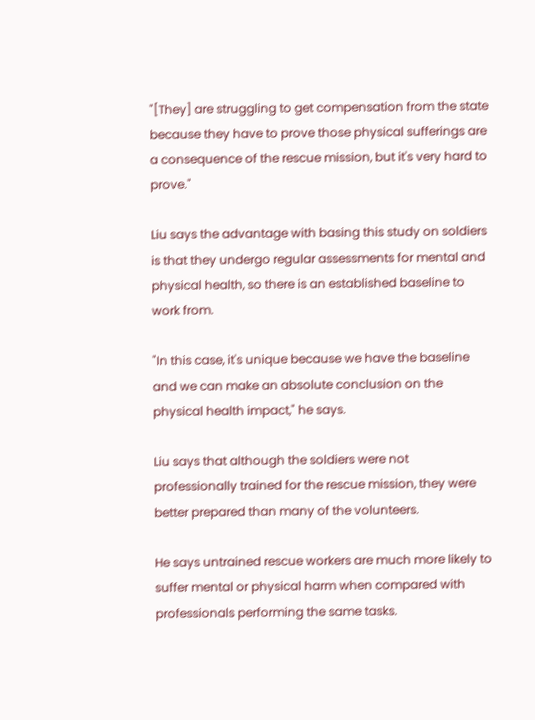"[They] are struggling to get compensation from the state because they have to prove those physical sufferings are a consequence of the rescue mission, but it's very hard to prove."

Liu says the advantage with basing this study on soldiers is that they undergo regular assessments for mental and physical health, so there is an established baseline to work from.

"In this case, it's unique because we have the baseline and we can make an absolute conclusion on the physical health impact," he says.

Liu says that although the soldiers were not professionally trained for the rescue mission, they were better prepared than many of the volunteers.

He says untrained rescue workers are much more likely to suffer mental or physical harm when compared with professionals performing the same tasks.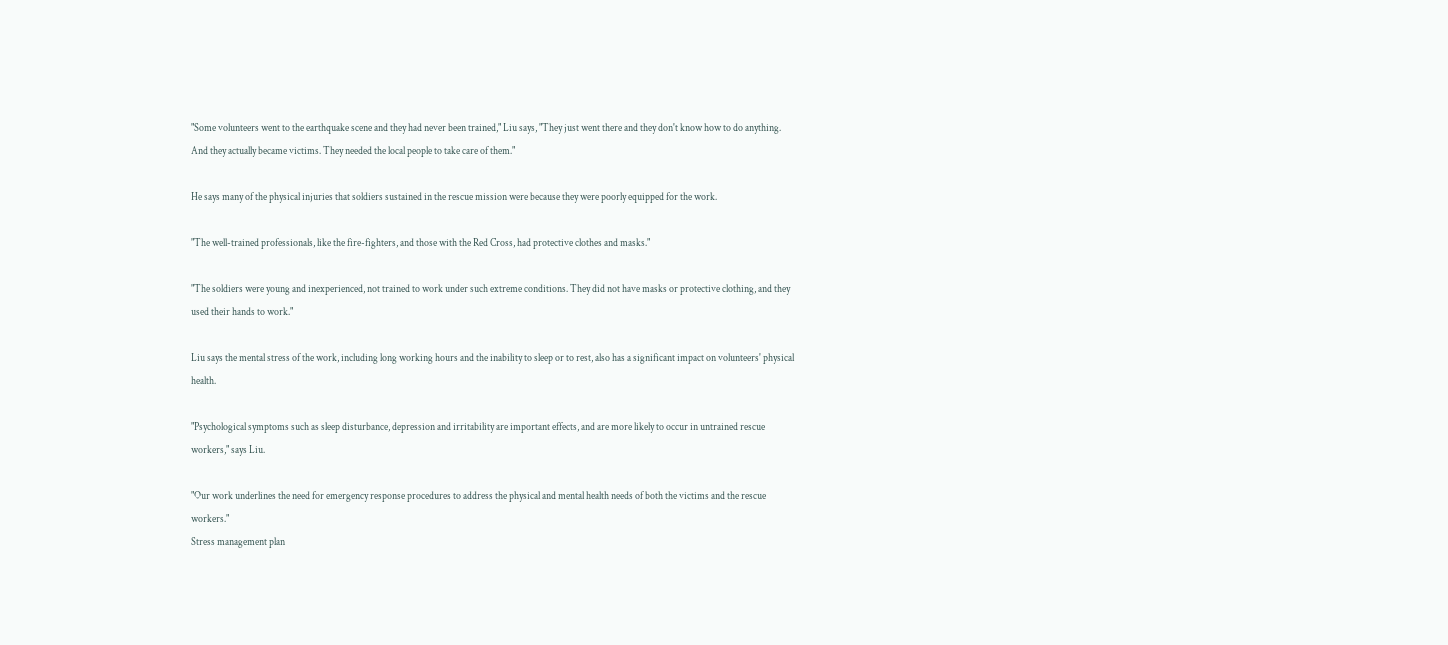"Some volunteers went to the earthquake scene and they had never been trained," Liu says, "They just went there and they don't know how to do anything. And they actually became victims. They needed the local people to take care of them."

He says many of the physical injuries that soldiers sustained in the rescue mission were because they were poorly equipped for the work.

"The well-trained professionals, like the fire-fighters, and those with the Red Cross, had protective clothes and masks."

"The soldiers were young and inexperienced, not trained to work under such extreme conditions. They did not have masks or protective clothing, and they used their hands to work."

Liu says the mental stress of the work, including long working hours and the inability to sleep or to rest, also has a significant impact on volunteers' physical health.

"Psychological symptoms such as sleep disturbance, depression and irritability are important effects, and are more likely to occur in untrained rescue workers," says Liu.

"Our work underlines the need for emergency response procedures to address the physical and mental health needs of both the victims and the rescue workers."
Stress management plan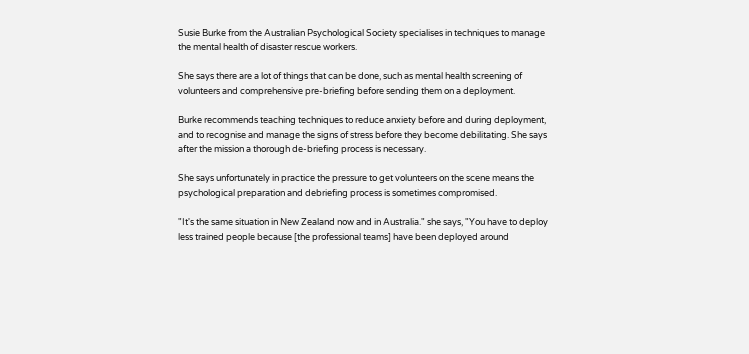Susie Burke from the Australian Psychological Society specialises in techniques to manage the mental health of disaster rescue workers.

She says there are a lot of things that can be done, such as mental health screening of volunteers and comprehensive pre-briefing before sending them on a deployment.

Burke recommends teaching techniques to reduce anxiety before and during deployment, and to recognise and manage the signs of stress before they become debilitating. She says after the mission a thorough de-briefing process is necessary.

She says unfortunately in practice the pressure to get volunteers on the scene means the psychological preparation and debriefing process is sometimes compromised.

"It's the same situation in New Zealand now and in Australia." she says, "You have to deploy less trained people because [the professional teams] have been deployed around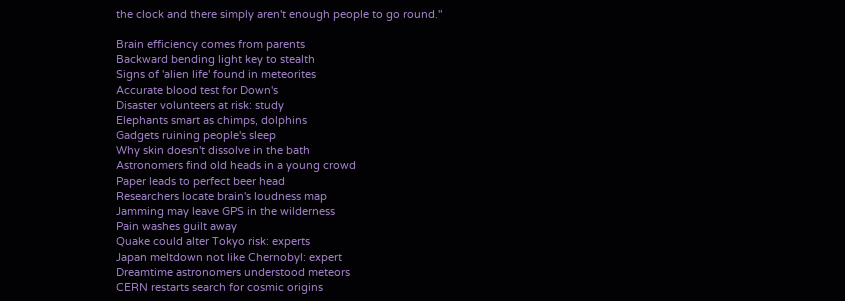the clock and there simply aren't enough people to go round."

Brain efficiency comes from parents
Backward bending light key to stealth
Signs of 'alien life' found in meteorites
Accurate blood test for Down's
Disaster volunteers at risk: study
Elephants smart as chimps, dolphins
Gadgets ruining people's sleep
Why skin doesn't dissolve in the bath
Astronomers find old heads in a young crowd
Paper leads to perfect beer head
Researchers locate brain's loudness map
Jamming may leave GPS in the wilderness
Pain washes guilt away
Quake could alter Tokyo risk: experts
Japan meltdown not like Chernobyl: expert
Dreamtime astronomers understood meteors
CERN restarts search for cosmic origins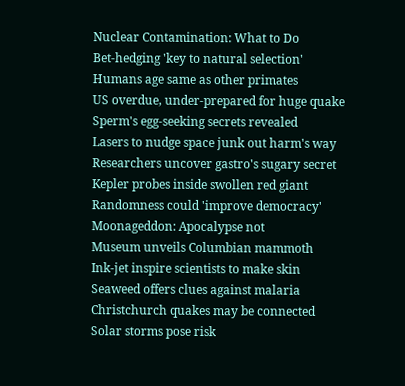Nuclear Contamination: What to Do
Bet-hedging 'key to natural selection'
Humans age same as other primates
US overdue, under-prepared for huge quake
Sperm's egg-seeking secrets revealed
Lasers to nudge space junk out harm's way
Researchers uncover gastro's sugary secret
Kepler probes inside swollen red giant
Randomness could 'improve democracy'
Moonageddon: Apocalypse not
Museum unveils Columbian mammoth
Ink-jet inspire scientists to make skin
Seaweed offers clues against malaria
Christchurch quakes may be connected
Solar storms pose risk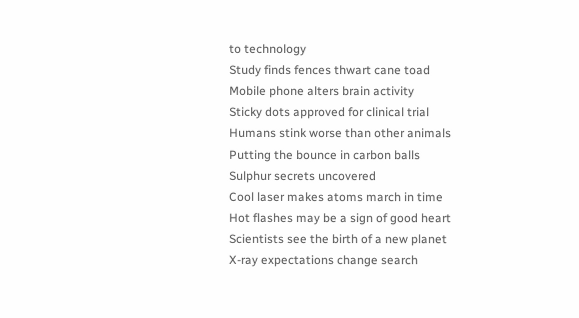to technology
Study finds fences thwart cane toad
Mobile phone alters brain activity
Sticky dots approved for clinical trial
Humans stink worse than other animals
Putting the bounce in carbon balls
Sulphur secrets uncovered
Cool laser makes atoms march in time
Hot flashes may be a sign of good heart
Scientists see the birth of a new planet
X-ray expectations change search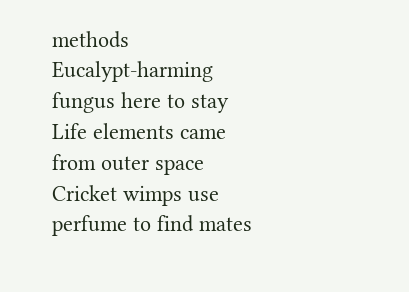methods
Eucalypt-harming fungus here to stay
Life elements came from outer space
Cricket wimps use perfume to find mates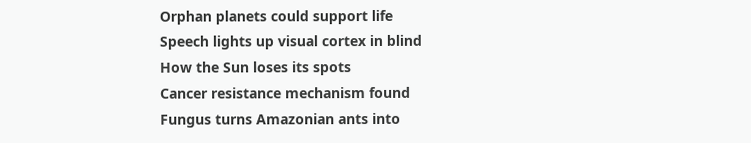Orphan planets could support life
Speech lights up visual cortex in blind
How the Sun loses its spots
Cancer resistance mechanism found
Fungus turns Amazonian ants into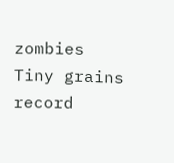zombies
Tiny grains record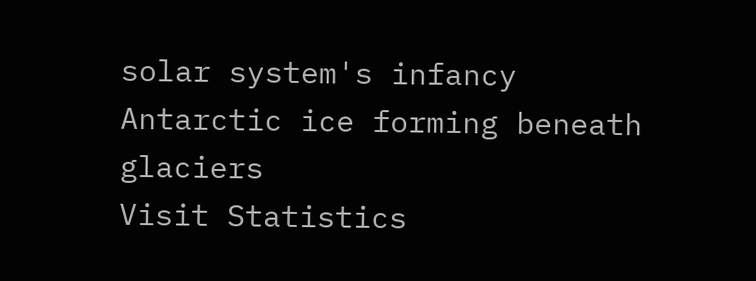solar system's infancy
Antarctic ice forming beneath glaciers
Visit Statistics